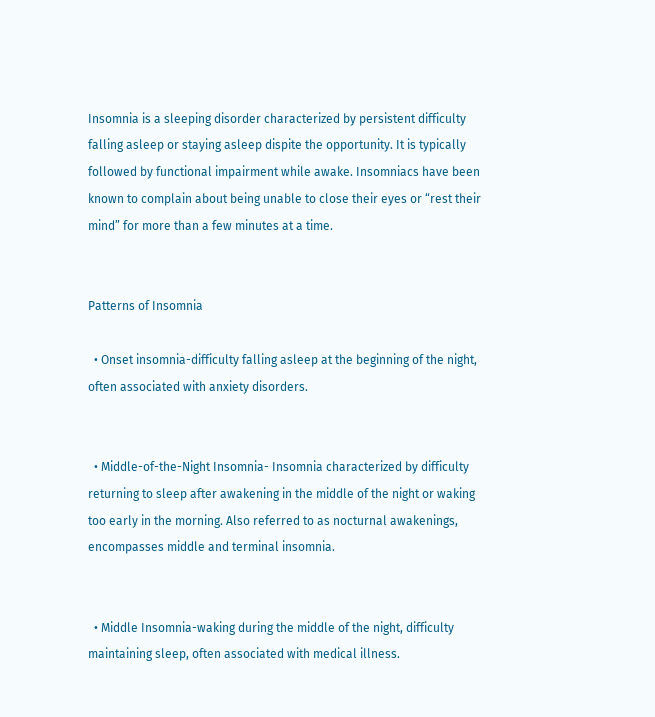Insomnia is a sleeping disorder characterized by persistent difficulty falling asleep or staying asleep dispite the opportunity. It is typically followed by functional impairment while awake. Insomniacs have been known to complain about being unable to close their eyes or “rest their mind” for more than a few minutes at a time.


Patterns of Insomnia

  • Onset insomnia-difficulty falling asleep at the beginning of the night, often associated with anxiety disorders.


  • Middle-of-the-Night Insomnia- Insomnia characterized by difficulty returning to sleep after awakening in the middle of the night or waking too early in the morning. Also referred to as nocturnal awakenings, encompasses middle and terminal insomnia.


  • Middle Insomnia-waking during the middle of the night, difficulty maintaining sleep, often associated with medical illness.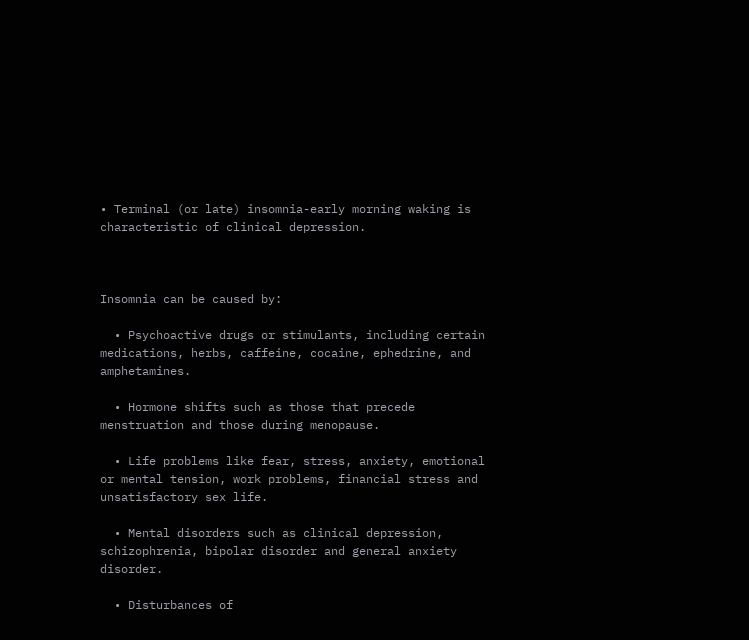• Terminal (or late) insomnia-early morning waking is characteristic of clinical depression.



Insomnia can be caused by:

  • Psychoactive drugs or stimulants, including certain medications, herbs, caffeine, cocaine, ephedrine, and amphetamines.

  • Hormone shifts such as those that precede menstruation and those during menopause.

  • Life problems like fear, stress, anxiety, emotional or mental tension, work problems, financial stress and unsatisfactory sex life.

  • Mental disorders such as clinical depression, schizophrenia, bipolar disorder and general anxiety disorder.

  • Disturbances of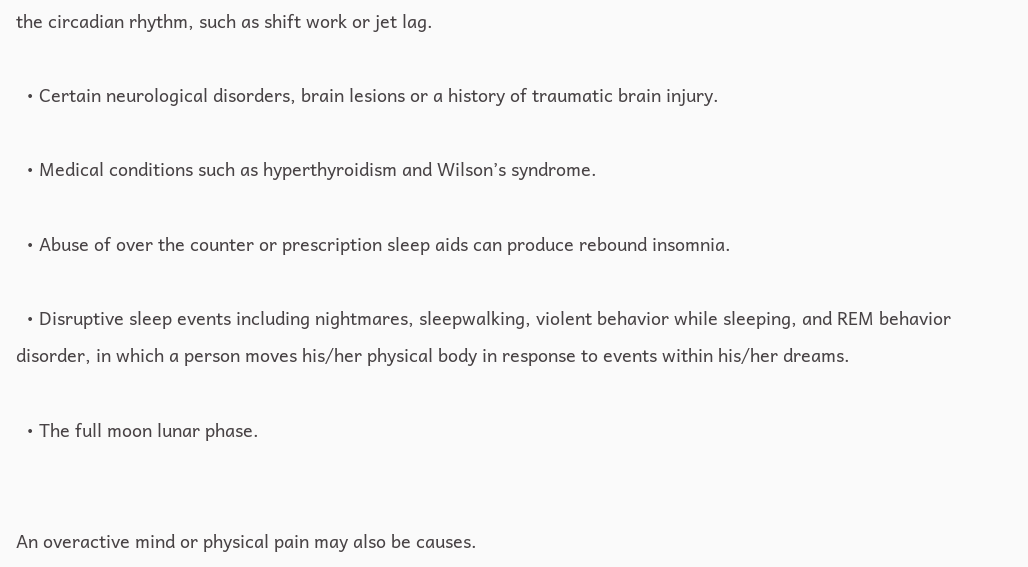the circadian rhythm, such as shift work or jet lag.

  • Certain neurological disorders, brain lesions or a history of traumatic brain injury.

  • Medical conditions such as hyperthyroidism and Wilson’s syndrome.

  • Abuse of over the counter or prescription sleep aids can produce rebound insomnia.

  • Disruptive sleep events including nightmares, sleepwalking, violent behavior while sleeping, and REM behavior disorder, in which a person moves his/her physical body in response to events within his/her dreams.

  • The full moon lunar phase.


An overactive mind or physical pain may also be causes.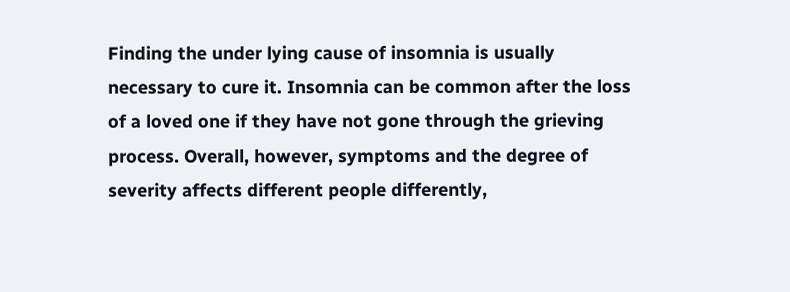Finding the under lying cause of insomnia is usually necessary to cure it. Insomnia can be common after the loss of a loved one if they have not gone through the grieving process. Overall, however, symptoms and the degree of severity affects different people differently,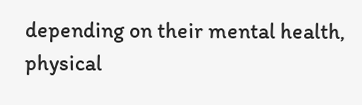depending on their mental health, physical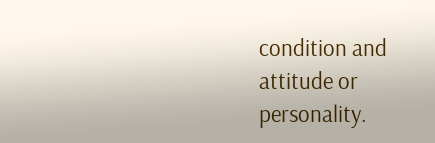condition and attitude or personality.